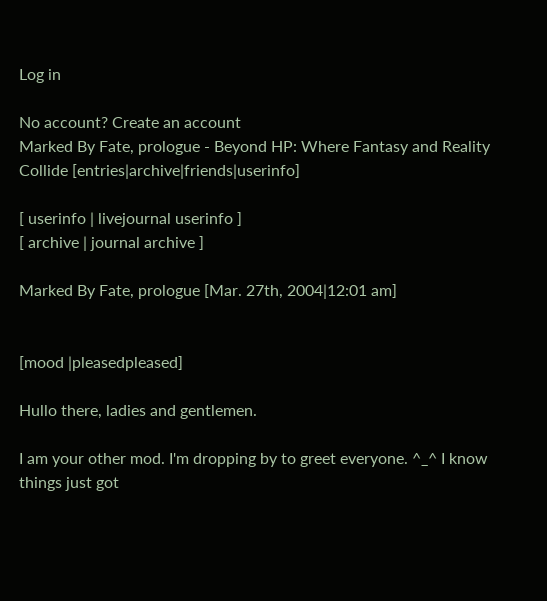Log in

No account? Create an account
Marked By Fate, prologue - Beyond HP: Where Fantasy and Reality Collide [entries|archive|friends|userinfo]

[ userinfo | livejournal userinfo ]
[ archive | journal archive ]

Marked By Fate, prologue [Mar. 27th, 2004|12:01 am]


[mood |pleasedpleased]

Hullo there, ladies and gentlemen.

I am your other mod. I'm dropping by to greet everyone. ^_^ I know things just got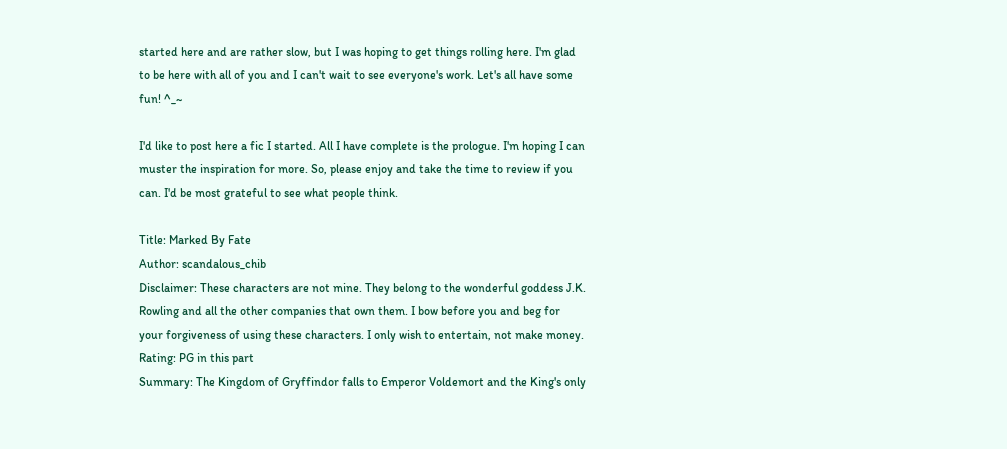started here and are rather slow, but I was hoping to get things rolling here. I'm glad to be here with all of you and I can't wait to see everyone's work. Let's all have some fun! ^_~

I'd like to post here a fic I started. All I have complete is the prologue. I'm hoping I can muster the inspiration for more. So, please enjoy and take the time to review if you can. I'd be most grateful to see what people think.

Title: Marked By Fate
Author: scandalous_chib
Disclaimer: These characters are not mine. They belong to the wonderful goddess J.K. Rowling and all the other companies that own them. I bow before you and beg for your forgiveness of using these characters. I only wish to entertain, not make money.
Rating: PG in this part
Summary: The Kingdom of Gryffindor falls to Emperor Voldemort and the King's only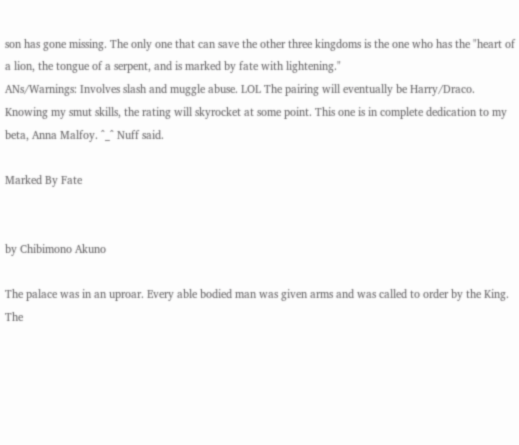son has gone missing. The only one that can save the other three kingdoms is the one who has the "heart of a lion, the tongue of a serpent, and is marked by fate with lightening."
ANs/Warnings: Involves slash and muggle abuse. LOL The pairing will eventually be Harry/Draco. Knowing my smut skills, the rating will skyrocket at some point. This one is in complete dedication to my beta, Anna Malfoy. ^_^ Nuff said.

Marked By Fate


by Chibimono Akuno

The palace was in an uproar. Every able bodied man was given arms and was called to order by the King. The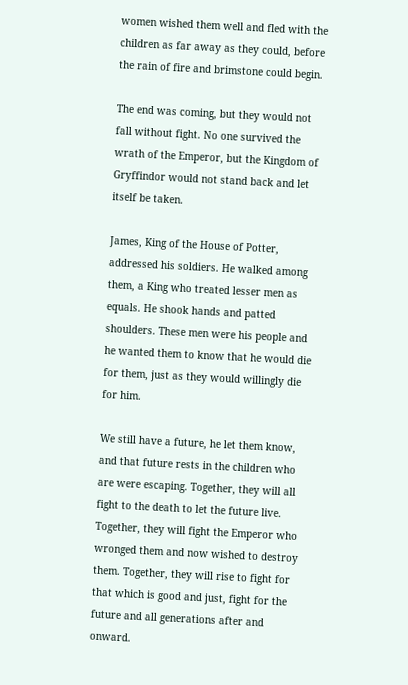women wished them well and fled with the children as far away as they could, before the rain of fire and brimstone could begin.

The end was coming, but they would not fall without fight. No one survived the wrath of the Emperor, but the Kingdom of Gryffindor would not stand back and let itself be taken.

James, King of the House of Potter, addressed his soldiers. He walked among them, a King who treated lesser men as equals. He shook hands and patted shoulders. These men were his people and he wanted them to know that he would die for them, just as they would willingly die for him.

We still have a future, he let them know, and that future rests in the children who are were escaping. Together, they will all fight to the death to let the future live. Together, they will fight the Emperor who wronged them and now wished to destroy them. Together, they will rise to fight for that which is good and just, fight for the future and all generations after and onward.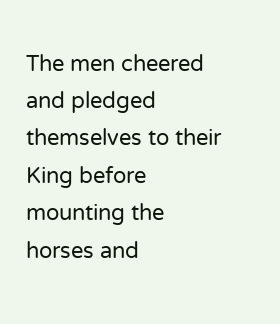The men cheered and pledged themselves to their King before mounting the horses and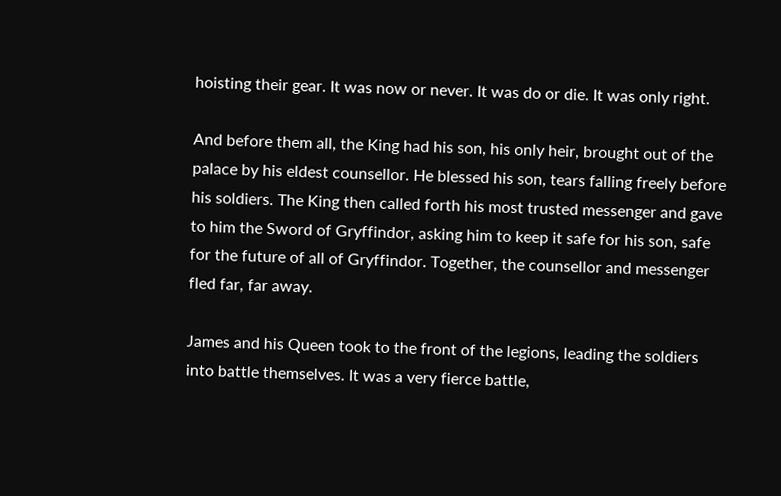hoisting their gear. It was now or never. It was do or die. It was only right.

And before them all, the King had his son, his only heir, brought out of the palace by his eldest counsellor. He blessed his son, tears falling freely before his soldiers. The King then called forth his most trusted messenger and gave to him the Sword of Gryffindor, asking him to keep it safe for his son, safe for the future of all of Gryffindor. Together, the counsellor and messenger fled far, far away.

James and his Queen took to the front of the legions, leading the soldiers into battle themselves. It was a very fierce battle,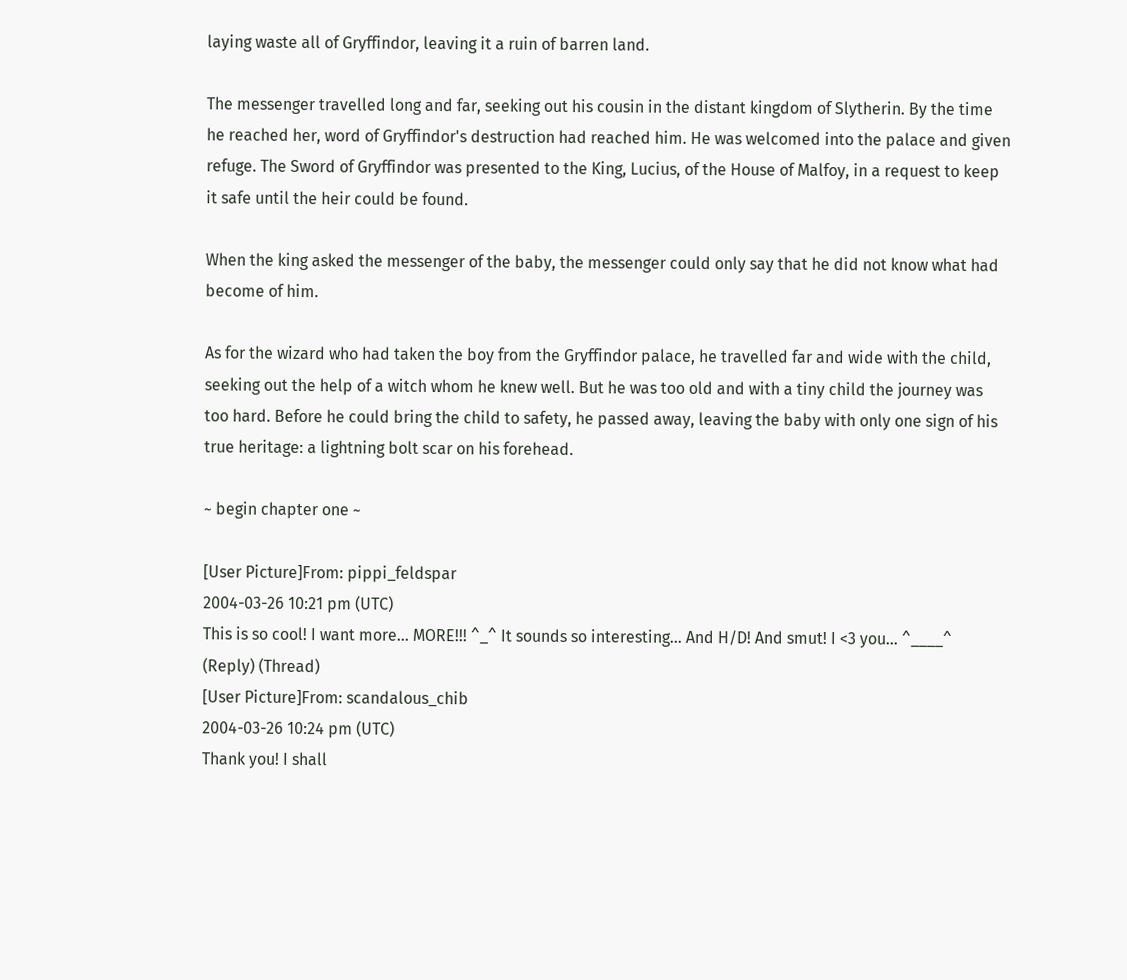laying waste all of Gryffindor, leaving it a ruin of barren land.

The messenger travelled long and far, seeking out his cousin in the distant kingdom of Slytherin. By the time he reached her, word of Gryffindor's destruction had reached him. He was welcomed into the palace and given refuge. The Sword of Gryffindor was presented to the King, Lucius, of the House of Malfoy, in a request to keep it safe until the heir could be found.

When the king asked the messenger of the baby, the messenger could only say that he did not know what had become of him.

As for the wizard who had taken the boy from the Gryffindor palace, he travelled far and wide with the child, seeking out the help of a witch whom he knew well. But he was too old and with a tiny child the journey was too hard. Before he could bring the child to safety, he passed away, leaving the baby with only one sign of his true heritage: a lightning bolt scar on his forehead.

~ begin chapter one ~

[User Picture]From: pippi_feldspar
2004-03-26 10:21 pm (UTC)
This is so cool! I want more... MORE!!! ^_^ It sounds so interesting... And H/D! And smut! I <3 you... ^____^
(Reply) (Thread)
[User Picture]From: scandalous_chib
2004-03-26 10:24 pm (UTC)
Thank you! I shall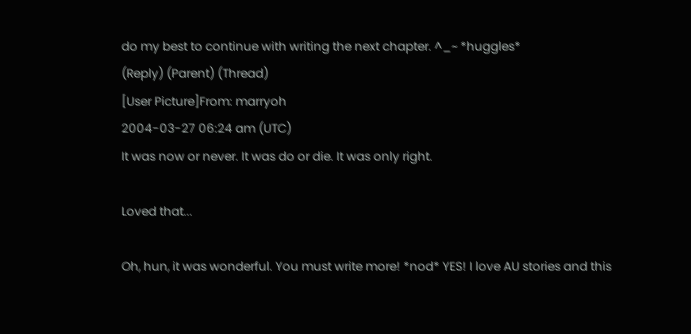do my best to continue with writing the next chapter. ^_~ *huggles*
(Reply) (Parent) (Thread)
[User Picture]From: marryoh
2004-03-27 06:24 am (UTC)
It was now or never. It was do or die. It was only right.

Loved that...

Oh, hun, it was wonderful. You must write more! *nod* YES! I love AU stories and this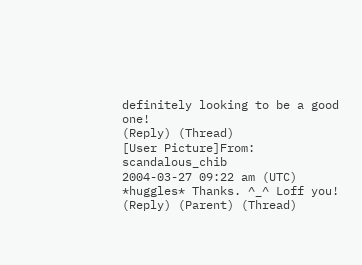definitely looking to be a good one!
(Reply) (Thread)
[User Picture]From: scandalous_chib
2004-03-27 09:22 am (UTC)
*huggles* Thanks. ^_^ Loff you!
(Reply) (Parent) (Thread)